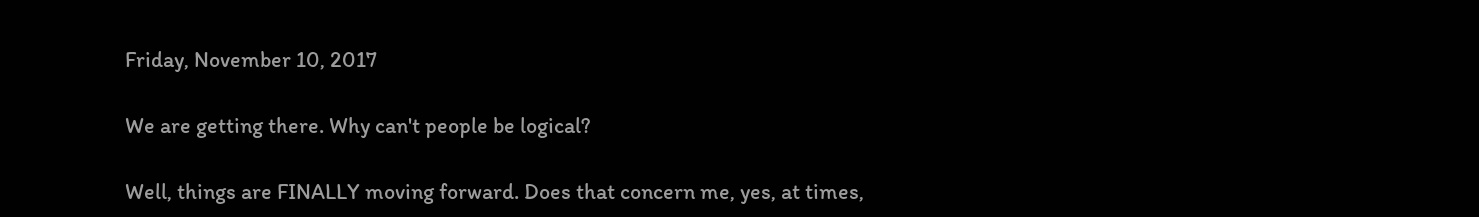Friday, November 10, 2017

We are getting there. Why can't people be logical?

Well, things are FINALLY moving forward. Does that concern me, yes, at times,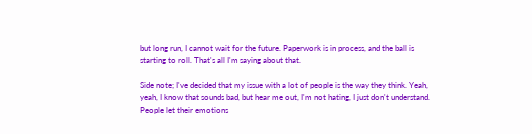but long run, I cannot wait for the future. Paperwork is in process, and the ball is starting to roll. That's all I'm saying about that.

Side note; I've decided that my issue with a lot of people is the way they think. Yeah, yeah, I know that sounds bad, but hear me out, I'm not hating, I just don't understand. People let their emotions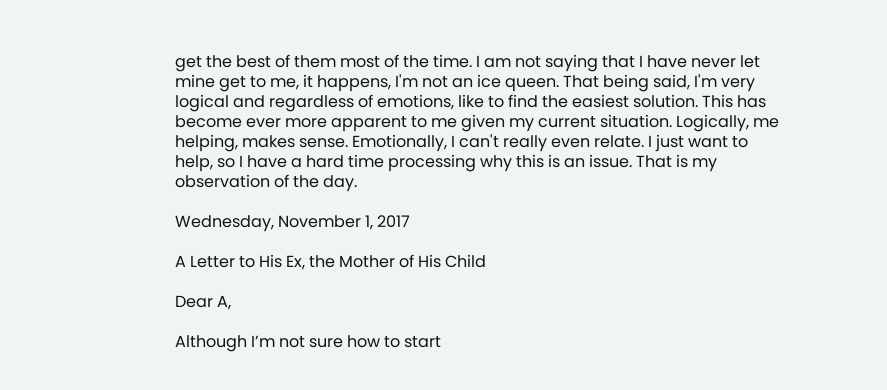get the best of them most of the time. I am not saying that I have never let mine get to me, it happens, I'm not an ice queen. That being said, I'm very logical and regardless of emotions, like to find the easiest solution. This has become ever more apparent to me given my current situation. Logically, me helping, makes sense. Emotionally, I can't really even relate. I just want to help, so I have a hard time processing why this is an issue. That is my observation of the day.

Wednesday, November 1, 2017

A Letter to His Ex, the Mother of His Child

Dear A,

Although I’m not sure how to start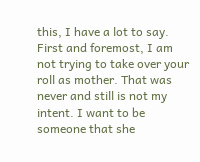this, I have a lot to say. First and foremost, I am not trying to take over your roll as mother. That was never and still is not my intent. I want to be someone that she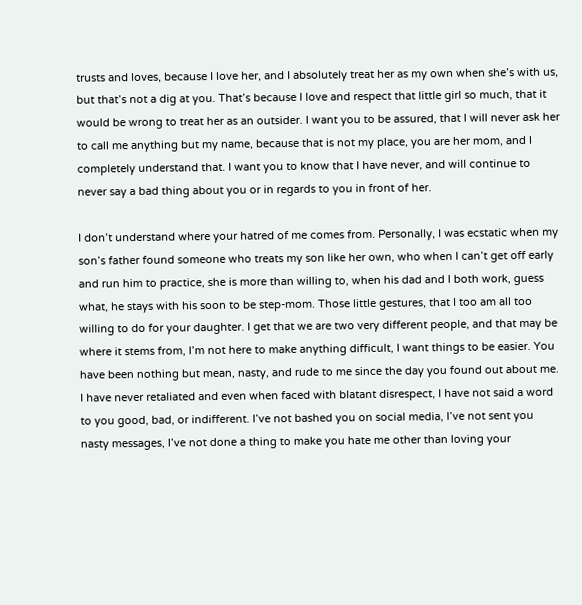trusts and loves, because I love her, and I absolutely treat her as my own when she’s with us, but that’s not a dig at you. That’s because I love and respect that little girl so much, that it would be wrong to treat her as an outsider. I want you to be assured, that I will never ask her to call me anything but my name, because that is not my place, you are her mom, and I completely understand that. I want you to know that I have never, and will continue to never say a bad thing about you or in regards to you in front of her.

I don’t understand where your hatred of me comes from. Personally, I was ecstatic when my son’s father found someone who treats my son like her own, who when I can’t get off early and run him to practice, she is more than willing to, when his dad and I both work, guess what, he stays with his soon to be step-mom. Those little gestures, that I too am all too willing to do for your daughter. I get that we are two very different people, and that may be where it stems from, I’m not here to make anything difficult, I want things to be easier. You have been nothing but mean, nasty, and rude to me since the day you found out about me. I have never retaliated and even when faced with blatant disrespect, I have not said a word to you good, bad, or indifferent. I’ve not bashed you on social media, I’ve not sent you nasty messages, I’ve not done a thing to make you hate me other than loving your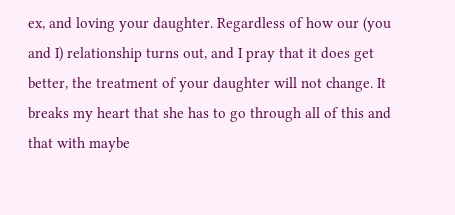ex, and loving your daughter. Regardless of how our (you and I) relationship turns out, and I pray that it does get better, the treatment of your daughter will not change. It breaks my heart that she has to go through all of this and that with maybe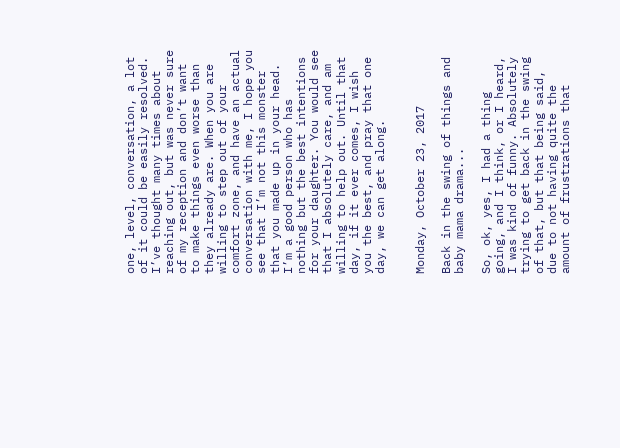one, level, conversation, a lot of it could be easily resolved. I’ve thought many times about reaching out, but was never sure of my reception and don’t want to make things even worse than they already are. When you are willing to step out of your comfort zone, and have an actual conversation with me, I hope you see that I’m not this monster that you made up in your head. I’m a good person who has nothing but the best intentions for your daughter. You would see that I absolutely care, and am willing to help out. Until that day, if it ever comes, I wish you the best, and pray that one day, we can get along.


Monday, October 23, 2017

Back in the swing of things and baby mama drama...

So, ok, yes, I had a thing going, and I think, or I heard, I was kind of funny. Absolutely trying to get back in the swing of that, but that being said, due to not having quite the amount of frustrations that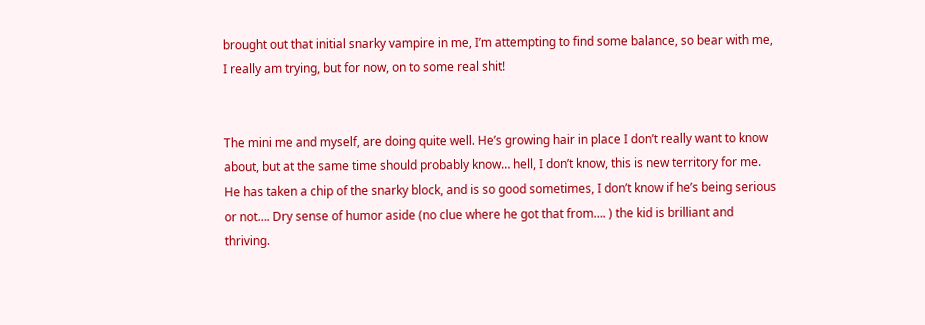brought out that initial snarky vampire in me, I’m attempting to find some balance, so bear with me, I really am trying, but for now, on to some real shit!


The mini me and myself, are doing quite well. He’s growing hair in place I don’t really want to know about, but at the same time should probably know… hell, I don’t know, this is new territory for me. He has taken a chip of the snarky block, and is so good sometimes, I don’t know if he’s being serious or not…. Dry sense of humor aside (no clue where he got that from…. ) the kid is brilliant and thriving.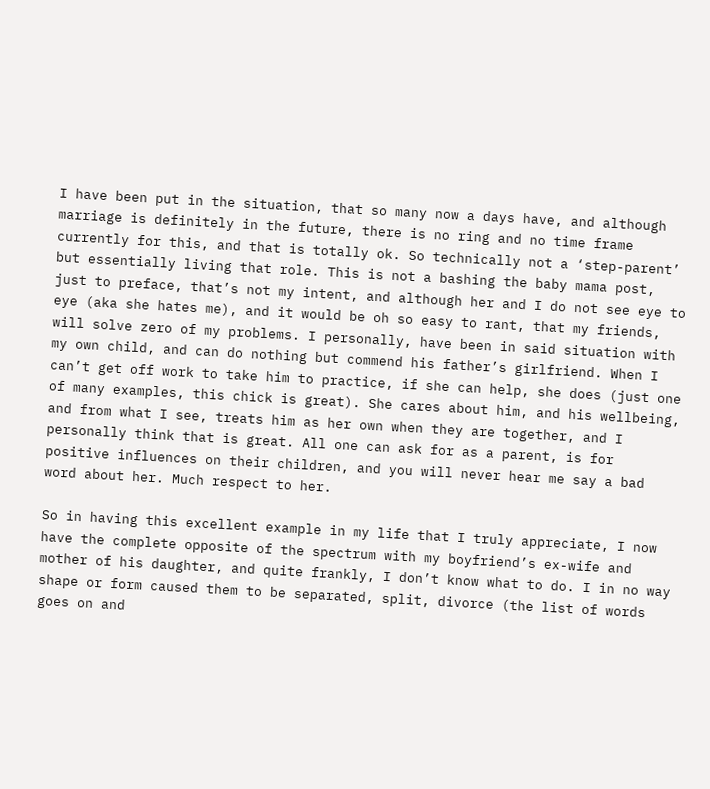I have been put in the situation, that so many now a days have, and although marriage is definitely in the future, there is no ring and no time frame currently for this, and that is totally ok. So technically not a ‘step-parent’ but essentially living that role. This is not a bashing the baby mama post, just to preface, that’s not my intent, and although her and I do not see eye to eye (aka she hates me), and it would be oh so easy to rant, that my friends, will solve zero of my problems. I personally, have been in said situation with my own child, and can do nothing but commend his father’s girlfriend. When I can’t get off work to take him to practice, if she can help, she does (just one of many examples, this chick is great). She cares about him, and his wellbeing, and from what I see, treats him as her own when they are together, and I personally think that is great. All one can ask for as a parent, is for positive influences on their children, and you will never hear me say a bad word about her. Much respect to her.

So in having this excellent example in my life that I truly appreciate, I now have the complete opposite of the spectrum with my boyfriend’s ex-wife and mother of his daughter, and quite frankly, I don’t know what to do. I in no way shape or form caused them to be separated, split, divorce (the list of words goes on and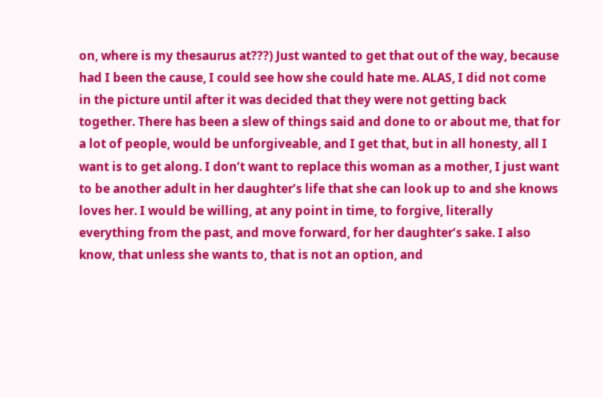on, where is my thesaurus at???) Just wanted to get that out of the way, because had I been the cause, I could see how she could hate me. ALAS, I did not come in the picture until after it was decided that they were not getting back together. There has been a slew of things said and done to or about me, that for a lot of people, would be unforgiveable, and I get that, but in all honesty, all I want is to get along. I don’t want to replace this woman as a mother, I just want to be another adult in her daughter’s life that she can look up to and she knows loves her. I would be willing, at any point in time, to forgive, literally everything from the past, and move forward, for her daughter’s sake. I also know, that unless she wants to, that is not an option, and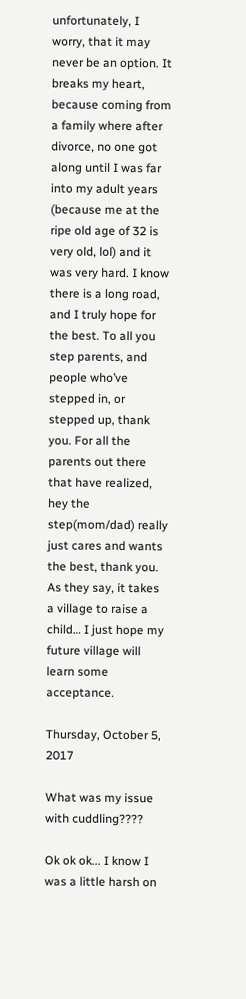unfortunately, I worry, that it may never be an option. It breaks my heart, because coming from a family where after divorce, no one got along until I was far into my adult years (because me at the ripe old age of 32 is very old, lol) and it was very hard. I know there is a long road, and I truly hope for the best. To all you step parents, and people who’ve stepped in, or stepped up, thank you. For all the parents out there that have realized, hey the step(mom/dad) really just cares and wants the best, thank you. As they say, it takes a village to raise a child… I just hope my future village will learn some acceptance.

Thursday, October 5, 2017

What was my issue with cuddling????

Ok ok ok... I know I was a little harsh on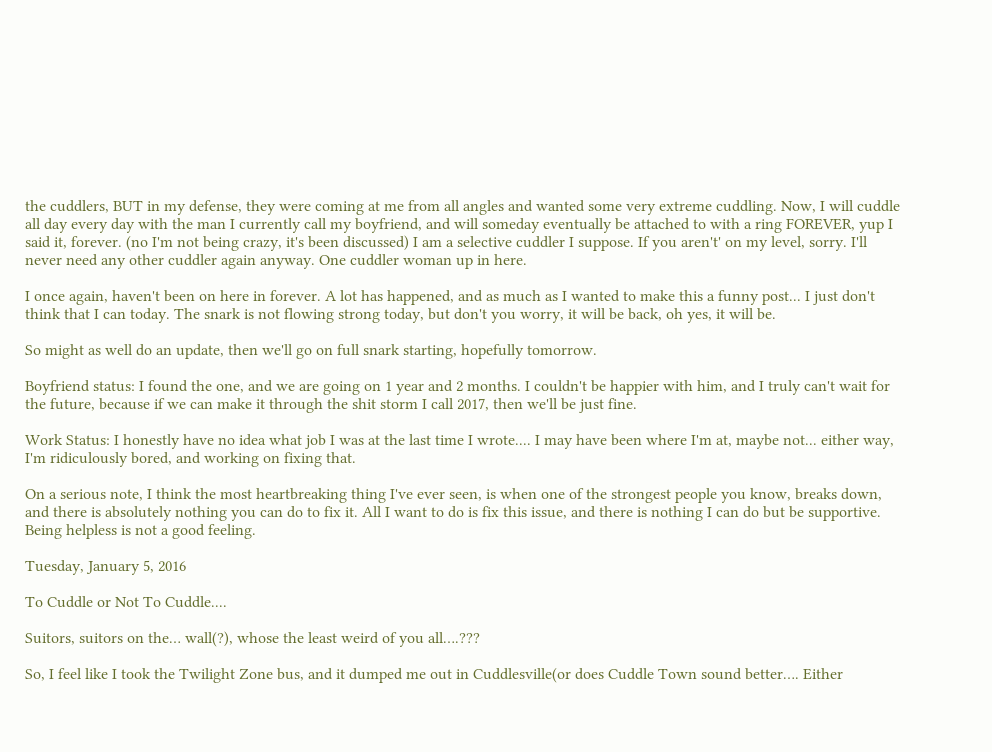the cuddlers, BUT in my defense, they were coming at me from all angles and wanted some very extreme cuddling. Now, I will cuddle all day every day with the man I currently call my boyfriend, and will someday eventually be attached to with a ring FOREVER, yup I said it, forever. (no I'm not being crazy, it's been discussed) I am a selective cuddler I suppose. If you aren't' on my level, sorry. I'll never need any other cuddler again anyway. One cuddler woman up in here.

I once again, haven't been on here in forever. A lot has happened, and as much as I wanted to make this a funny post... I just don't think that I can today. The snark is not flowing strong today, but don't you worry, it will be back, oh yes, it will be.

So might as well do an update, then we'll go on full snark starting, hopefully tomorrow.

Boyfriend status: I found the one, and we are going on 1 year and 2 months. I couldn't be happier with him, and I truly can't wait for the future, because if we can make it through the shit storm I call 2017, then we'll be just fine.

Work Status: I honestly have no idea what job I was at the last time I wrote.... I may have been where I'm at, maybe not... either way, I'm ridiculously bored, and working on fixing that.

On a serious note, I think the most heartbreaking thing I've ever seen, is when one of the strongest people you know, breaks down, and there is absolutely nothing you can do to fix it. All I want to do is fix this issue, and there is nothing I can do but be supportive. Being helpless is not a good feeling.

Tuesday, January 5, 2016

To Cuddle or Not To Cuddle....

Suitors, suitors on the… wall(?), whose the least weird of you all….???

So, I feel like I took the Twilight Zone bus, and it dumped me out in Cuddlesville(or does Cuddle Town sound better…. Either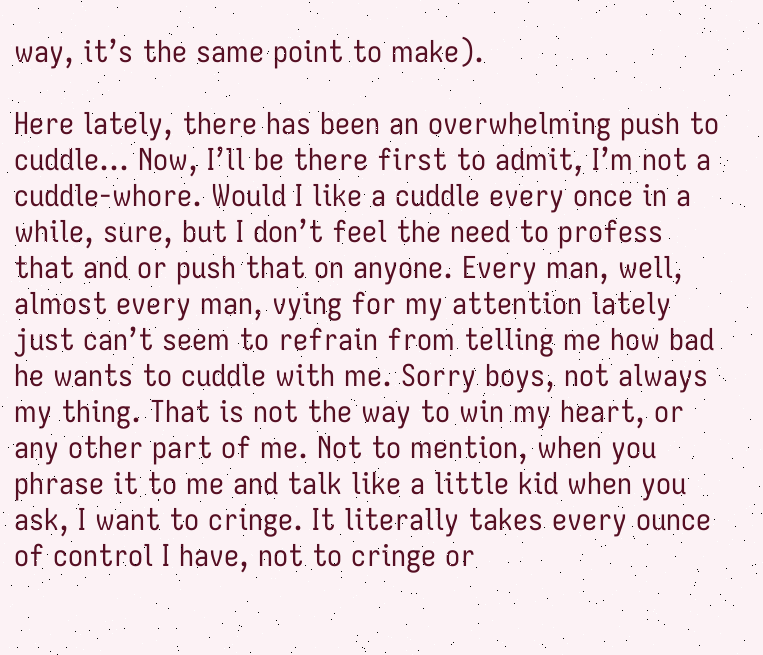way, it’s the same point to make).

Here lately, there has been an overwhelming push to cuddle… Now, I’ll be there first to admit, I’m not a cuddle-whore. Would I like a cuddle every once in a while, sure, but I don’t feel the need to profess that and or push that on anyone. Every man, well, almost every man, vying for my attention lately just can’t seem to refrain from telling me how bad he wants to cuddle with me. Sorry boys, not always my thing. That is not the way to win my heart, or any other part of me. Not to mention, when you phrase it to me and talk like a little kid when you ask, I want to cringe. It literally takes every ounce of control I have, not to cringe or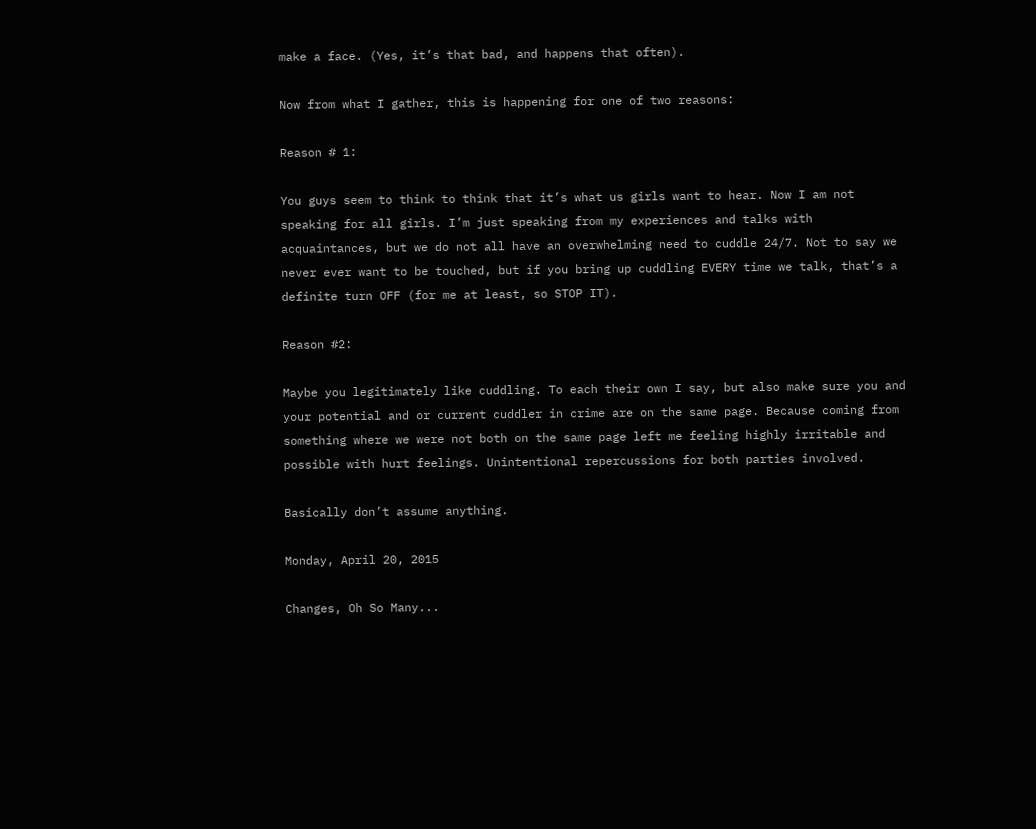make a face. (Yes, it’s that bad, and happens that often).

Now from what I gather, this is happening for one of two reasons:

Reason # 1:

You guys seem to think to think that it’s what us girls want to hear. Now I am not speaking for all girls. I’m just speaking from my experiences and talks with acquaintances, but we do not all have an overwhelming need to cuddle 24/7. Not to say we never ever want to be touched, but if you bring up cuddling EVERY time we talk, that’s a definite turn OFF (for me at least, so STOP IT).

Reason #2:

Maybe you legitimately like cuddling. To each their own I say, but also make sure you and your potential and or current cuddler in crime are on the same page. Because coming from something where we were not both on the same page left me feeling highly irritable and possible with hurt feelings. Unintentional repercussions for both parties involved.

Basically don’t assume anything.

Monday, April 20, 2015

Changes, Oh So Many...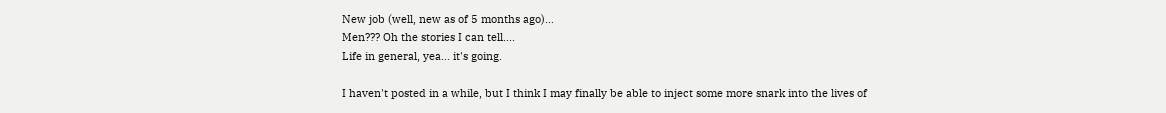New job (well, new as of 5 months ago)...
Men??? Oh the stories I can tell....
Life in general, yea... it's going.

I haven't posted in a while, but I think I may finally be able to inject some more snark into the lives of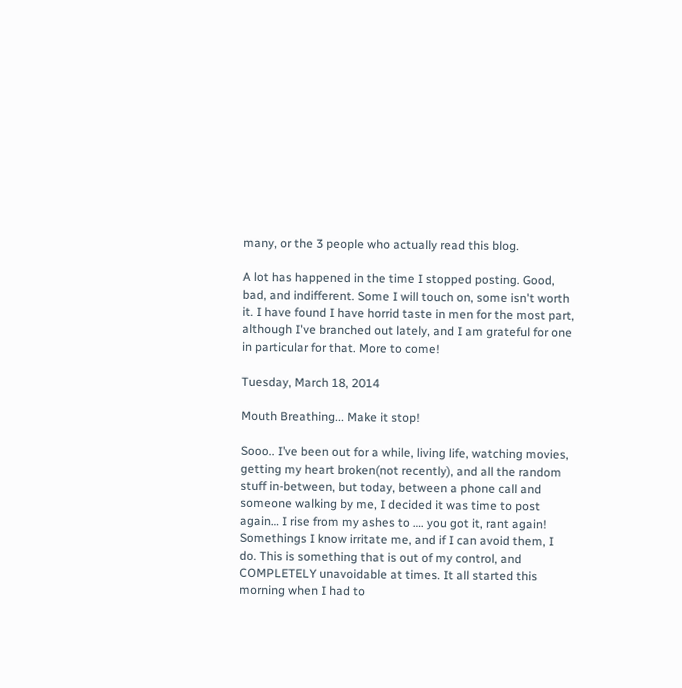many, or the 3 people who actually read this blog.

A lot has happened in the time I stopped posting. Good, bad, and indifferent. Some I will touch on, some isn't worth it. I have found I have horrid taste in men for the most part, although I've branched out lately, and I am grateful for one in particular for that. More to come!

Tuesday, March 18, 2014

Mouth Breathing... Make it stop!

Sooo.. I’ve been out for a while, living life, watching movies, getting my heart broken(not recently), and all the random stuff in-between, but today, between a phone call and someone walking by me, I decided it was time to post again… I rise from my ashes to …. you got it, rant again! Somethings I know irritate me, and if I can avoid them, I do. This is something that is out of my control, and COMPLETELY unavoidable at times. It all started this morning when I had to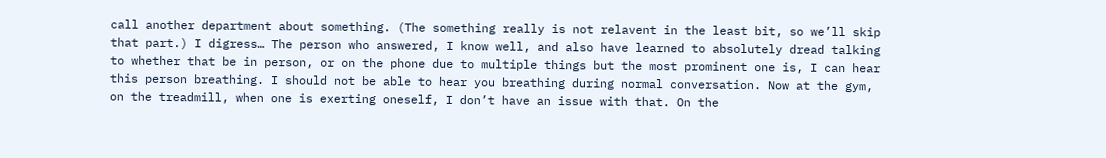call another department about something. (The something really is not relavent in the least bit, so we’ll skip that part.) I digress… The person who answered, I know well, and also have learned to absolutely dread talking to whether that be in person, or on the phone due to multiple things but the most prominent one is, I can hear this person breathing. I should not be able to hear you breathing during normal conversation. Now at the gym, on the treadmill, when one is exerting oneself, I don’t have an issue with that. On the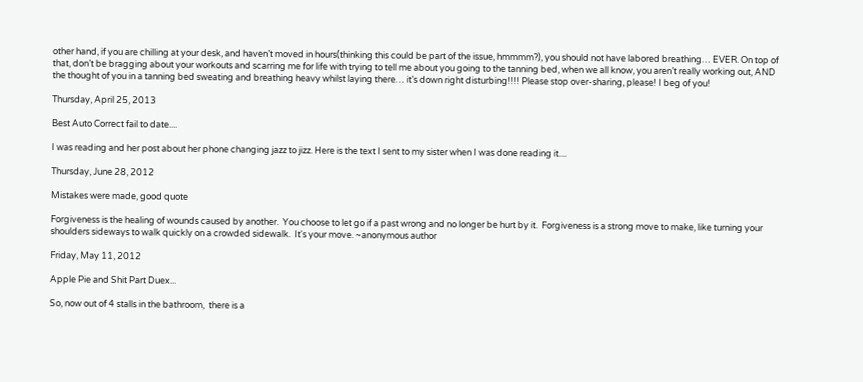other hand, if you are chilling at your desk, and haven’t moved in hours(thinking this could be part of the issue, hmmmm?), you should not have labored breathing… EVER. On top of that, don’t be bragging about your workouts and scarring me for life with trying to tell me about you going to the tanning bed, when we all know, you aren’t really working out, AND the thought of you in a tanning bed sweating and breathing heavy whilst laying there… it’s down right disturbing!!!! Please stop over-sharing, please! I beg of you!

Thursday, April 25, 2013

Best Auto Correct fail to date....

I was reading and her post about her phone changing jazz to jizz. Here is the text I sent to my sister when I was done reading it....

Thursday, June 28, 2012

Mistakes were made, good quote

Forgiveness is the healing of wounds caused by another.  You choose to let go if a past wrong and no longer be hurt by it.  Forgiveness is a strong move to make, like turning your shoulders sideways to walk quickly on a crowded sidewalk.  It's your move. ~anonymous author

Friday, May 11, 2012

Apple Pie and Shit Part Duex...

So, now out of 4 stalls in the bathroom,  there is a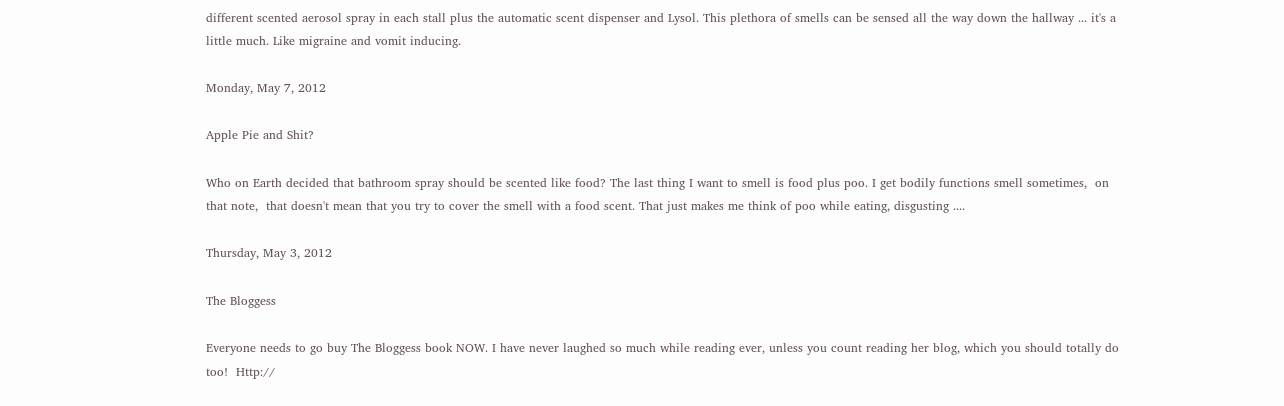different scented aerosol spray in each stall plus the automatic scent dispenser and Lysol. This plethora of smells can be sensed all the way down the hallway ... it's a little much. Like migraine and vomit inducing.

Monday, May 7, 2012

Apple Pie and Shit?

Who on Earth decided that bathroom spray should be scented like food? The last thing I want to smell is food plus poo. I get bodily functions smell sometimes,  on that note,  that doesn't mean that you try to cover the smell with a food scent. That just makes me think of poo while eating, disgusting ....

Thursday, May 3, 2012

The Bloggess

Everyone needs to go buy The Bloggess book NOW. I have never laughed so much while reading ever, unless you count reading her blog, which you should totally do too!  Http://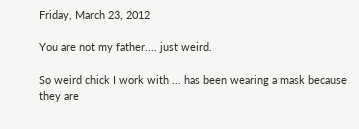Friday, March 23, 2012

You are not my father.... just weird.

So weird chick I work with ... has been wearing a mask because they are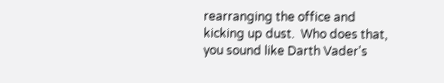rearranging the office and kicking up dust.  Who does that,  you sound like Darth Vader's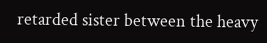retarded sister between the heavy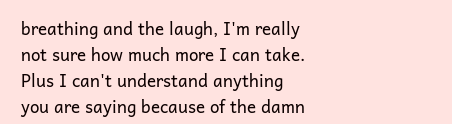breathing and the laugh, I'm really not sure how much more I can take. Plus I can't understand anything you are saying because of the damn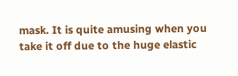mask. It is quite amusing when you take it off due to the huge elastic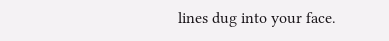lines dug into your face.